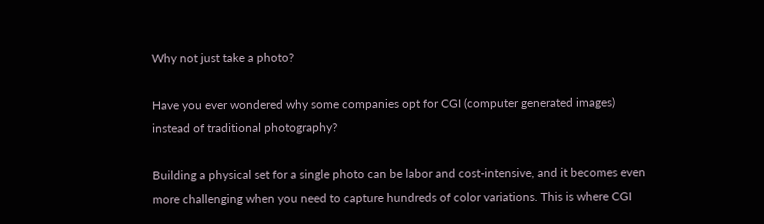Why not just take a photo?

Have you ever wondered why some companies opt for CGI (computer generated images) instead of traditional photography?

Building a physical set for a single photo can be labor and cost-intensive, and it becomes even more challenging when you need to capture hundreds of color variations. This is where CGI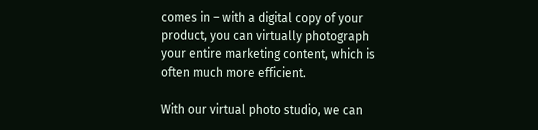comes in – with a digital copy of your product, you can virtually photograph your entire marketing content, which is often much more efficient.

With our virtual photo studio, we can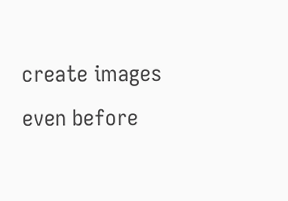create images even before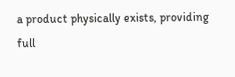a product physically exists, providing full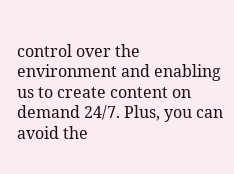control over the environment and enabling us to create content on demand 24/7. Plus, you can avoid the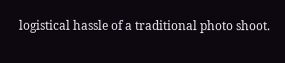logistical hassle of a traditional photo shoot.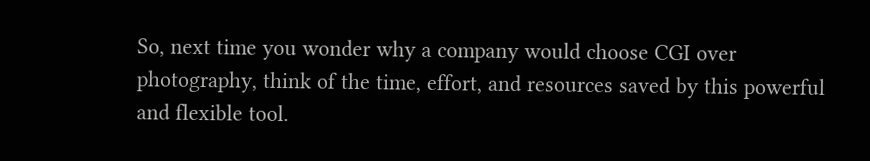So, next time you wonder why a company would choose CGI over photography, think of the time, effort, and resources saved by this powerful and flexible tool.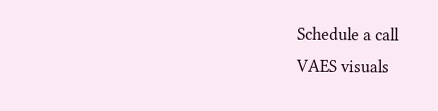Schedule a call
VAES visuals